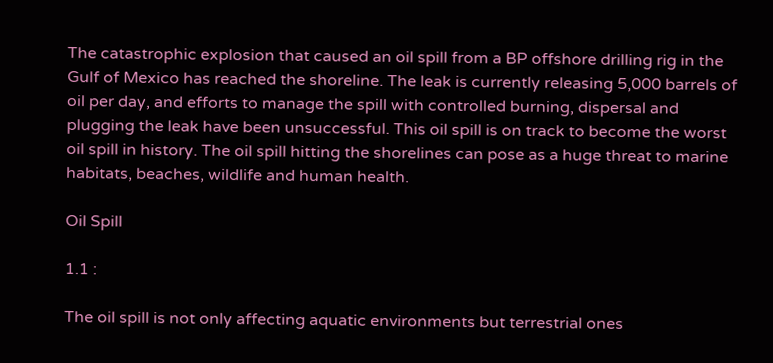The catastrophic explosion that caused an oil spill from a BP offshore drilling rig in the Gulf of Mexico has reached the shoreline. The leak is currently releasing 5,000 barrels of oil per day, and efforts to manage the spill with controlled burning, dispersal and plugging the leak have been unsuccessful. This oil spill is on track to become the worst oil spill in history. The oil spill hitting the shorelines can pose as a huge threat to marine habitats, beaches, wildlife and human health.

Oil Spill

1.1 :

The oil spill is not only affecting aquatic environments but terrestrial ones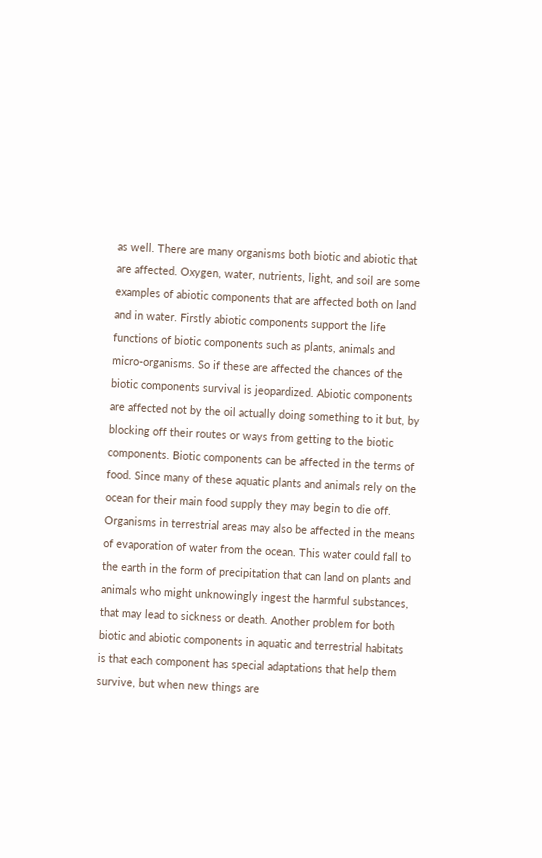as well. There are many organisms both biotic and abiotic that are affected. Oxygen, water, nutrients, light, and soil are some examples of abiotic components that are affected both on land and in water. Firstly abiotic components support the life functions of biotic components such as plants, animals and micro-organisms. So if these are affected the chances of the biotic components survival is jeopardized. Abiotic components are affected not by the oil actually doing something to it but, by blocking off their routes or ways from getting to the biotic components. Biotic components can be affected in the terms of food. Since many of these aquatic plants and animals rely on the ocean for their main food supply they may begin to die off. Organisms in terrestrial areas may also be affected in the means of evaporation of water from the ocean. This water could fall to the earth in the form of precipitation that can land on plants and animals who might unknowingly ingest the harmful substances, that may lead to sickness or death. Another problem for both biotic and abiotic components in aquatic and terrestrial habitats is that each component has special adaptations that help them survive, but when new things are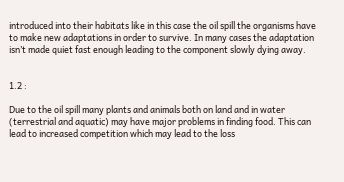introduced into their habitats like in this case the oil spill the organisms have to make new adaptations in order to survive. In many cases the adaptation isn’t made quiet fast enough leading to the component slowly dying away.


1.2 :

Due to the oil spill many plants and animals both on land and in water (terrestrial and aquatic) may have major problems in finding food. This can lead to increased competition which may lead to the loss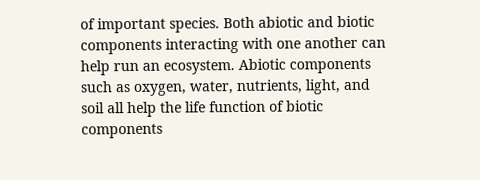of important species. Both abiotic and biotic components interacting with one another can help run an ecosystem. Abiotic components such as oxygen, water, nutrients, light, and soil all help the life function of biotic components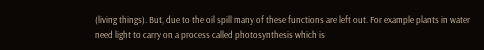(living things). But, due to the oil spill many of these functions are left out. For example plants in water need light to carry on a process called photosynthesis which is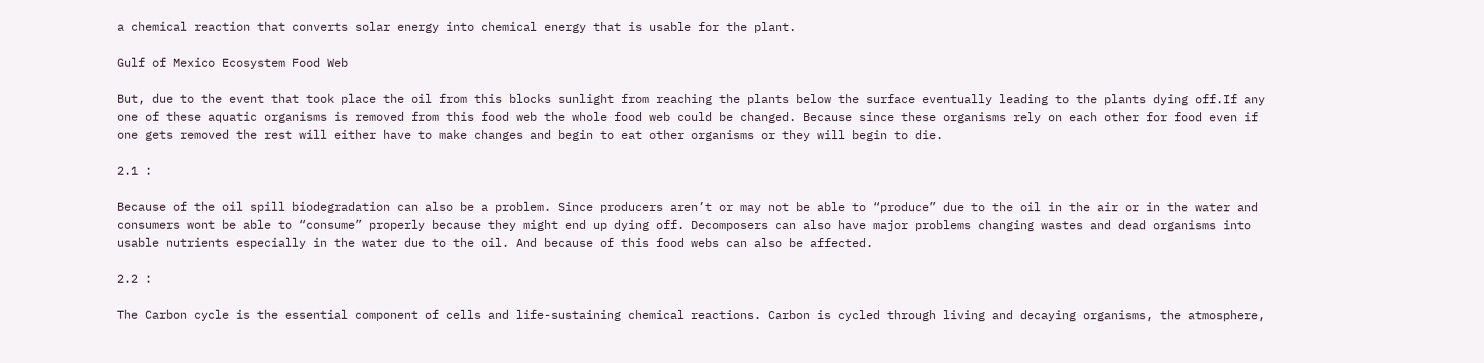a chemical reaction that converts solar energy into chemical energy that is usable for the plant.

Gulf of Mexico Ecosystem Food Web

But, due to the event that took place the oil from this blocks sunlight from reaching the plants below the surface eventually leading to the plants dying off.If any one of these aquatic organisms is removed from this food web the whole food web could be changed. Because since these organisms rely on each other for food even if one gets removed the rest will either have to make changes and begin to eat other organisms or they will begin to die.

2.1 :

Because of the oil spill biodegradation can also be a problem. Since producers aren’t or may not be able to “produce” due to the oil in the air or in the water and consumers wont be able to “consume” properly because they might end up dying off. Decomposers can also have major problems changing wastes and dead organisms into usable nutrients especially in the water due to the oil. And because of this food webs can also be affected.

2.2 :

The Carbon cycle is the essential component of cells and life-sustaining chemical reactions. Carbon is cycled through living and decaying organisms, the atmosphere,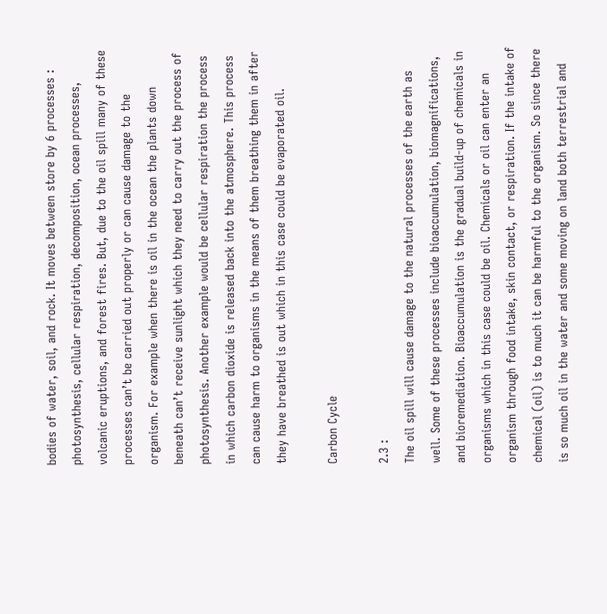bodies of water, soil, and rock. It moves between store by 6 processes : photosynthesis, cellular respiration, decomposition, ocean processes, volcanic eruptions, and forest fires. But, due to the oil spill many of these processes can’t be carried out properly or can cause damage to the organism. For example when there is oil in the ocean the plants down beneath can’t receive sunlight which they need to carry out the process of photosynthesis. Another example would be cellular respiration the process in which carbon dioxide is released back into the atmosphere. This process can cause harm to organisms in the means of them breathing them in after they have breathed is out which in this case could be evaporated oil.

Carbon Cycle

2.3 :
The oil spill will cause damage to the natural processes of the earth as well. Some of these processes include bioaccumulation, biomagnifications, and bioremediation. Bioaccumulation is the gradual build-up of chemicals in organisms which in this case could be oil. Chemicals or oil can enter an organism through food intake, skin contact, or respiration. If the intake of chemical (oil) is to much it can be harmful to the organism. So since there is so much oil in the water and some moving on land both terrestrial and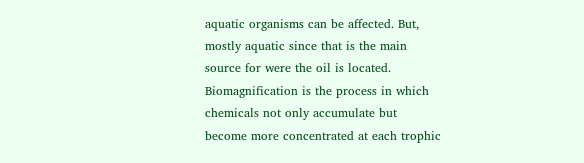aquatic organisms can be affected. But, mostly aquatic since that is the main source for were the oil is located. Biomagnification is the process in which chemicals not only accumulate but become more concentrated at each trophic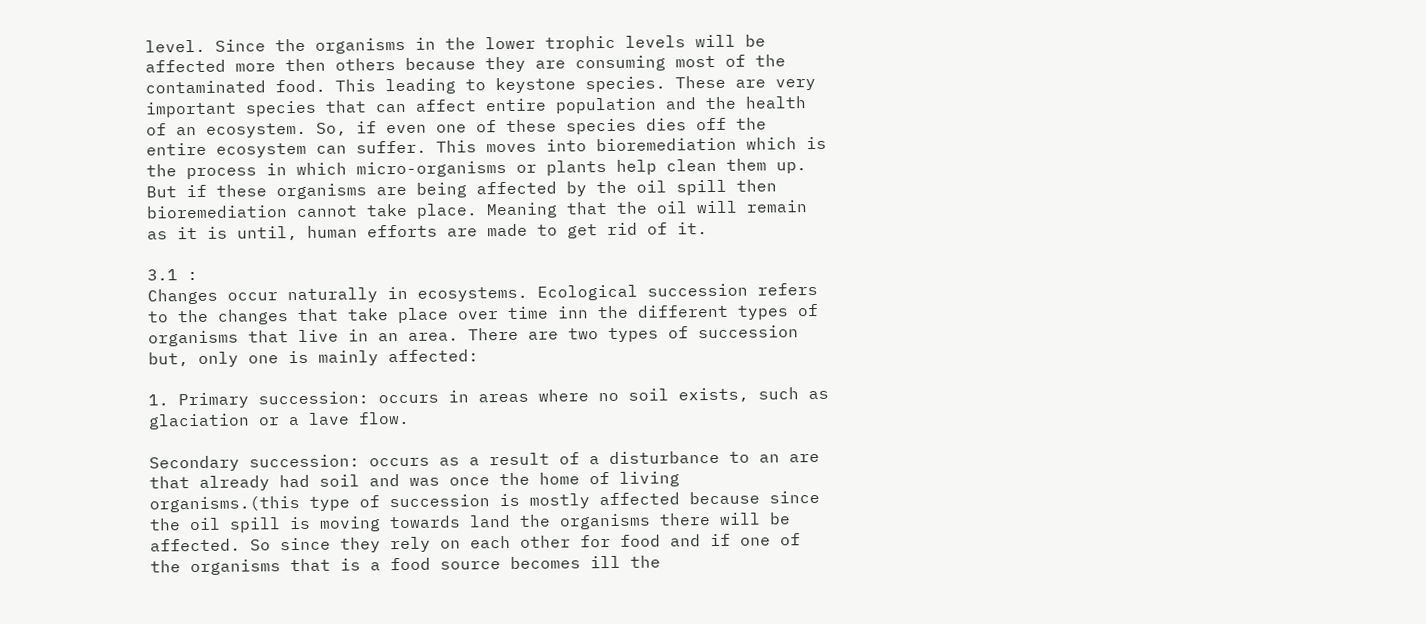level. Since the organisms in the lower trophic levels will be affected more then others because they are consuming most of the contaminated food. This leading to keystone species. These are very important species that can affect entire population and the health of an ecosystem. So, if even one of these species dies off the entire ecosystem can suffer. This moves into bioremediation which is the process in which micro-organisms or plants help clean them up. But if these organisms are being affected by the oil spill then bioremediation cannot take place. Meaning that the oil will remain as it is until, human efforts are made to get rid of it.

3.1 :
Changes occur naturally in ecosystems. Ecological succession refers to the changes that take place over time inn the different types of organisms that live in an area. There are two types of succession but, only one is mainly affected:

1. Primary succession: occurs in areas where no soil exists, such as glaciation or a lave flow.

Secondary succession: occurs as a result of a disturbance to an are that already had soil and was once the home of living organisms.(this type of succession is mostly affected because since the oil spill is moving towards land the organisms there will be affected. So since they rely on each other for food and if one of the organisms that is a food source becomes ill the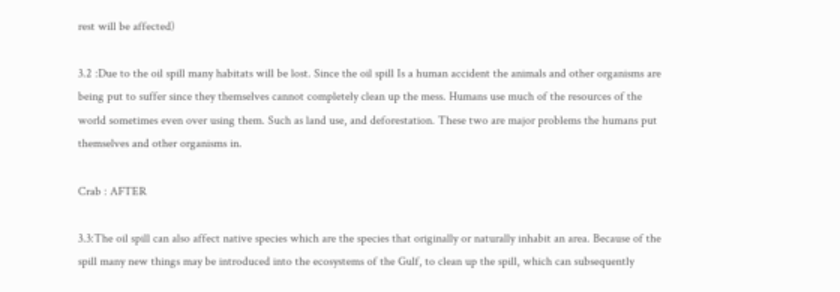rest will be affected)

3.2 :Due to the oil spill many habitats will be lost. Since the oil spill Is a human accident the animals and other organisms are being put to suffer since they themselves cannot completely clean up the mess. Humans use much of the resources of the world sometimes even over using them. Such as land use, and deforestation. These two are major problems the humans put themselves and other organisms in.

Crab : AFTER

3.3:The oil spill can also affect native species which are the species that originally or naturally inhabit an area. Because of the spill many new things may be introduced into the ecosystems of the Gulf, to clean up the spill, which can subsequently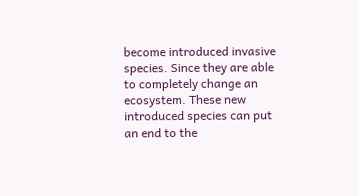become introduced invasive species. Since they are able to completely change an ecosystem. These new introduced species can put an end to the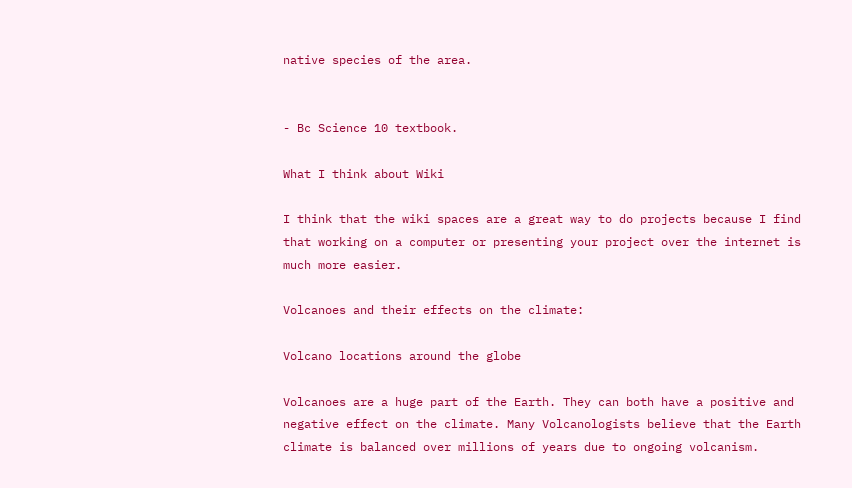native species of the area.


- Bc Science 10 textbook.

What I think about Wiki

I think that the wiki spaces are a great way to do projects because I find that working on a computer or presenting your project over the internet is much more easier.

Volcanoes and their effects on the climate:

Volcano locations around the globe

Volcanoes are a huge part of the Earth. They can both have a positive and negative effect on the climate. Many Volcanologists believe that the Earth climate is balanced over millions of years due to ongoing volcanism.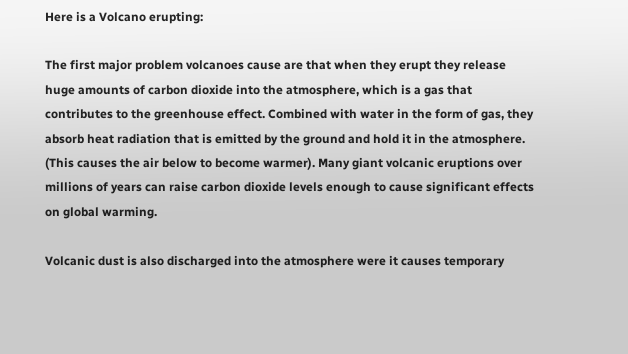Here is a Volcano erupting:

The first major problem volcanoes cause are that when they erupt they release huge amounts of carbon dioxide into the atmosphere, which is a gas that contributes to the greenhouse effect. Combined with water in the form of gas, they absorb heat radiation that is emitted by the ground and hold it in the atmosphere. (This causes the air below to become warmer). Many giant volcanic eruptions over millions of years can raise carbon dioxide levels enough to cause significant effects on global warming.

Volcanic dust is also discharged into the atmosphere were it causes temporary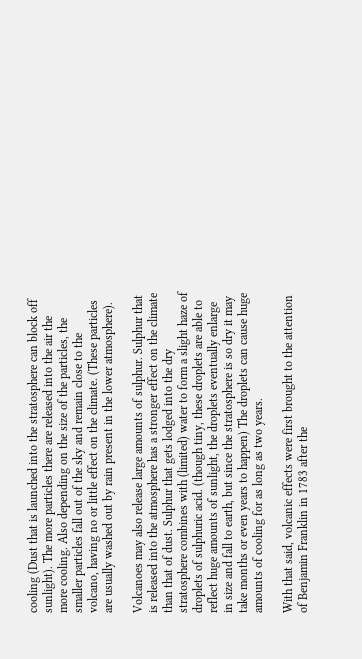cooling (Dust that is launched into the stratosphere can block off sunlight). The more particles there are released into the air the more cooling. Also depending on the size of the particles, the smaller particles fall out of the sky and remain close to the volcano, having no or little effect on the climate. (These particles are usually washed out by rain present in the lower atmosphere).

Volcanoes may also release large amounts of sulphur. Sulphur that is released into the atmosphere has a stronger effect on the climate than that of dust. Sulphur that gets lodged into the dry stratosphere combines with (limited) water to form a slight haze of droplets of sulphuric acid. (though tiny, these droplets are able to reflect huge amounts of sunlight, the droplets eventually enlarge in size and fall to earth, but since the stratosphere is so dry it may take months or even years to happen) The droplets can cause huge amounts of cooling for as long as two years.

With that said, volcanic effects were first brought to the attention of Benjamin Franklin in 1783 after the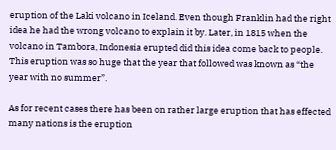eruption of the Laki volcano in Iceland. Even though Franklin had the right idea he had the wrong volcano to explain it by. Later, in 1815 when the volcano in Tambora, Indonesia erupted did this idea come back to people. This eruption was so huge that the year that followed was known as “the year with no summer”.

As for recent cases there has been on rather large eruption that has effected many nations is the eruption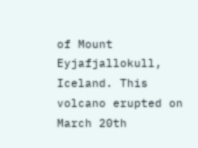of Mount Eyjafjallokull, Iceland. This volcano erupted on March 20th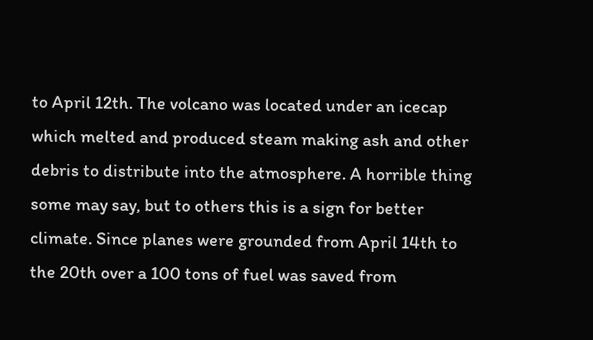to April 12th. The volcano was located under an icecap which melted and produced steam making ash and other debris to distribute into the atmosphere. A horrible thing some may say, but to others this is a sign for better climate. Since planes were grounded from April 14th to the 20th over a 100 tons of fuel was saved from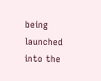being launched into the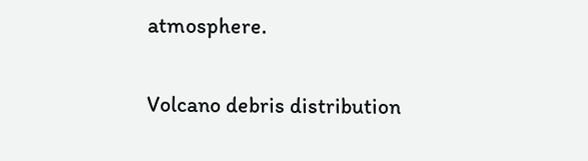atmosphere.

Volcano debris distribution